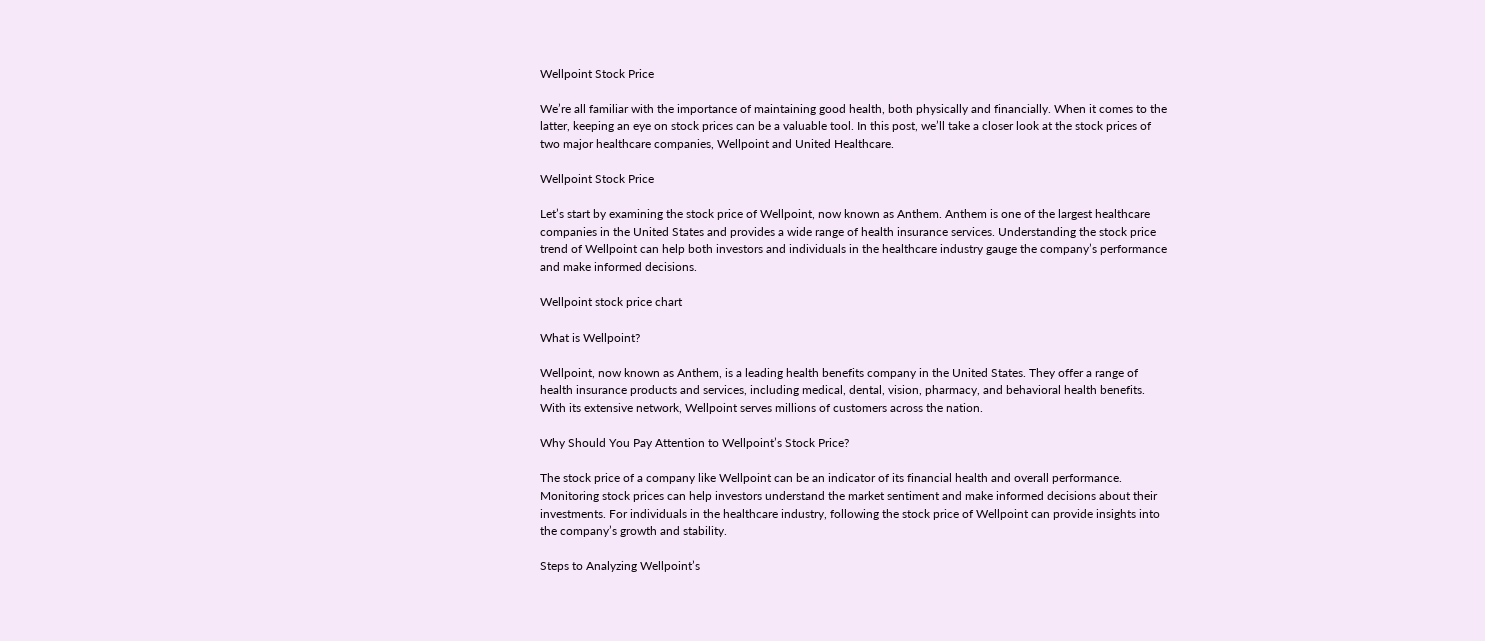Wellpoint Stock Price

We’re all familiar with the importance of maintaining good health, both physically and financially. When it comes to the latter, keeping an eye on stock prices can be a valuable tool. In this post, we’ll take a closer look at the stock prices of two major healthcare companies, Wellpoint and United Healthcare.

Wellpoint Stock Price

Let’s start by examining the stock price of Wellpoint, now known as Anthem. Anthem is one of the largest healthcare companies in the United States and provides a wide range of health insurance services. Understanding the stock price trend of Wellpoint can help both investors and individuals in the healthcare industry gauge the company’s performance and make informed decisions.

Wellpoint stock price chart

What is Wellpoint?

Wellpoint, now known as Anthem, is a leading health benefits company in the United States. They offer a range of health insurance products and services, including medical, dental, vision, pharmacy, and behavioral health benefits. With its extensive network, Wellpoint serves millions of customers across the nation.

Why Should You Pay Attention to Wellpoint’s Stock Price?

The stock price of a company like Wellpoint can be an indicator of its financial health and overall performance. Monitoring stock prices can help investors understand the market sentiment and make informed decisions about their investments. For individuals in the healthcare industry, following the stock price of Wellpoint can provide insights into the company’s growth and stability.

Steps to Analyzing Wellpoint’s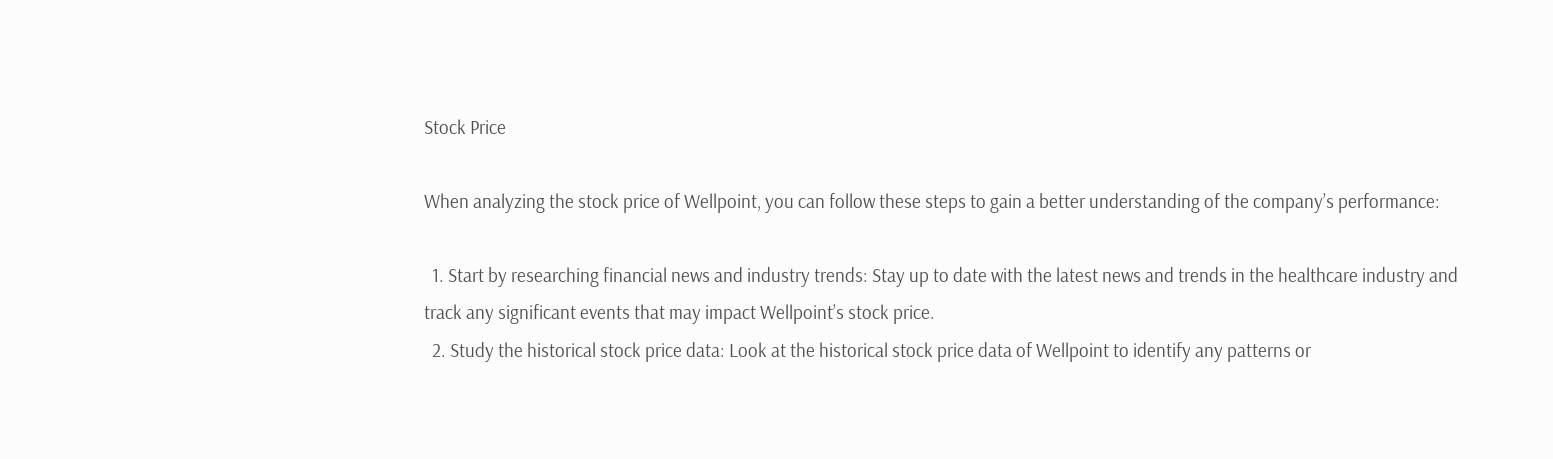Stock Price

When analyzing the stock price of Wellpoint, you can follow these steps to gain a better understanding of the company’s performance:

  1. Start by researching financial news and industry trends: Stay up to date with the latest news and trends in the healthcare industry and track any significant events that may impact Wellpoint’s stock price.
  2. Study the historical stock price data: Look at the historical stock price data of Wellpoint to identify any patterns or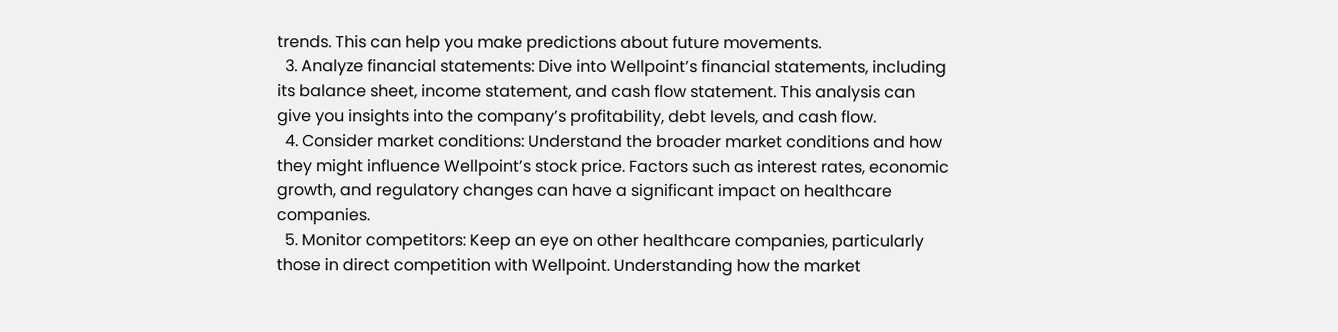trends. This can help you make predictions about future movements.
  3. Analyze financial statements: Dive into Wellpoint’s financial statements, including its balance sheet, income statement, and cash flow statement. This analysis can give you insights into the company’s profitability, debt levels, and cash flow.
  4. Consider market conditions: Understand the broader market conditions and how they might influence Wellpoint’s stock price. Factors such as interest rates, economic growth, and regulatory changes can have a significant impact on healthcare companies.
  5. Monitor competitors: Keep an eye on other healthcare companies, particularly those in direct competition with Wellpoint. Understanding how the market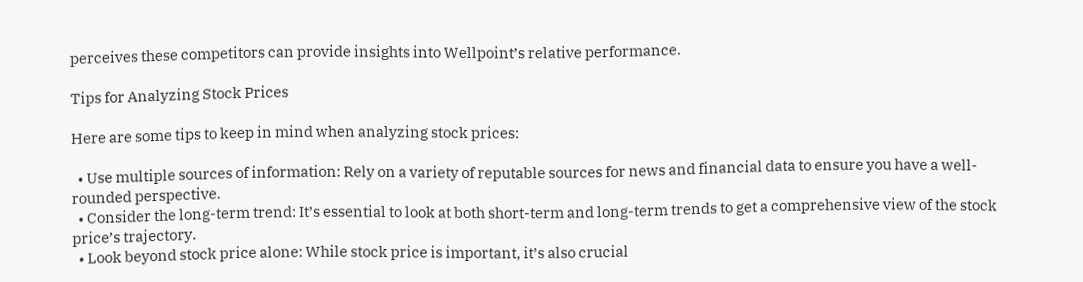perceives these competitors can provide insights into Wellpoint’s relative performance.

Tips for Analyzing Stock Prices

Here are some tips to keep in mind when analyzing stock prices:

  • Use multiple sources of information: Rely on a variety of reputable sources for news and financial data to ensure you have a well-rounded perspective.
  • Consider the long-term trend: It’s essential to look at both short-term and long-term trends to get a comprehensive view of the stock price’s trajectory.
  • Look beyond stock price alone: While stock price is important, it’s also crucial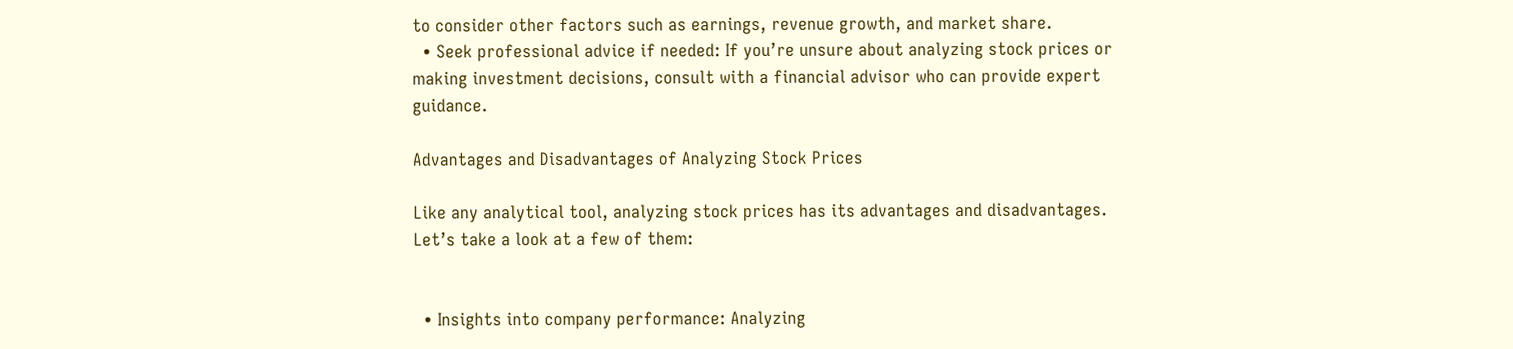to consider other factors such as earnings, revenue growth, and market share.
  • Seek professional advice if needed: If you’re unsure about analyzing stock prices or making investment decisions, consult with a financial advisor who can provide expert guidance.

Advantages and Disadvantages of Analyzing Stock Prices

Like any analytical tool, analyzing stock prices has its advantages and disadvantages. Let’s take a look at a few of them:


  • Insights into company performance: Analyzing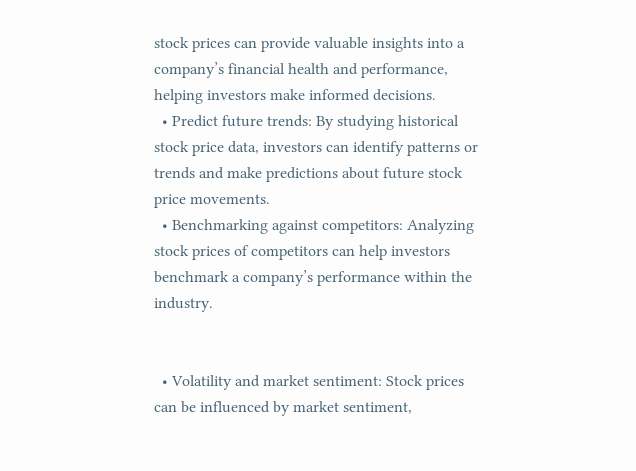stock prices can provide valuable insights into a company’s financial health and performance, helping investors make informed decisions.
  • Predict future trends: By studying historical stock price data, investors can identify patterns or trends and make predictions about future stock price movements.
  • Benchmarking against competitors: Analyzing stock prices of competitors can help investors benchmark a company’s performance within the industry.


  • Volatility and market sentiment: Stock prices can be influenced by market sentiment,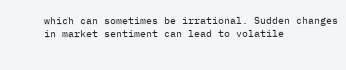which can sometimes be irrational. Sudden changes in market sentiment can lead to volatile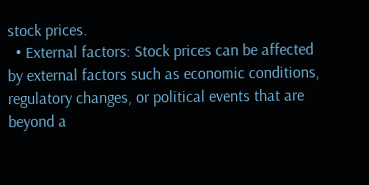stock prices.
  • External factors: Stock prices can be affected by external factors such as economic conditions, regulatory changes, or political events that are beyond a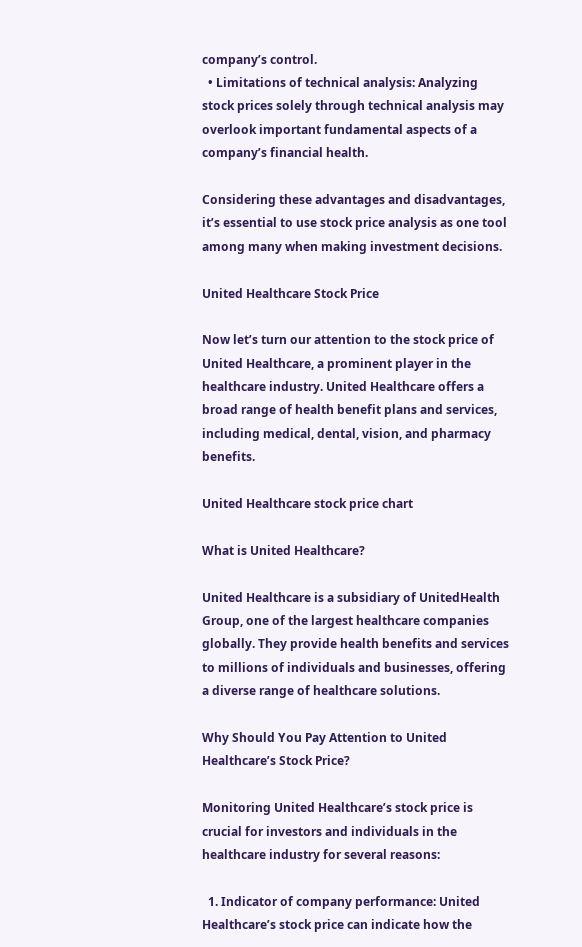company’s control.
  • Limitations of technical analysis: Analyzing stock prices solely through technical analysis may overlook important fundamental aspects of a company’s financial health.

Considering these advantages and disadvantages, it’s essential to use stock price analysis as one tool among many when making investment decisions.

United Healthcare Stock Price

Now let’s turn our attention to the stock price of United Healthcare, a prominent player in the healthcare industry. United Healthcare offers a broad range of health benefit plans and services, including medical, dental, vision, and pharmacy benefits.

United Healthcare stock price chart

What is United Healthcare?

United Healthcare is a subsidiary of UnitedHealth Group, one of the largest healthcare companies globally. They provide health benefits and services to millions of individuals and businesses, offering a diverse range of healthcare solutions.

Why Should You Pay Attention to United Healthcare’s Stock Price?

Monitoring United Healthcare’s stock price is crucial for investors and individuals in the healthcare industry for several reasons:

  1. Indicator of company performance: United Healthcare’s stock price can indicate how the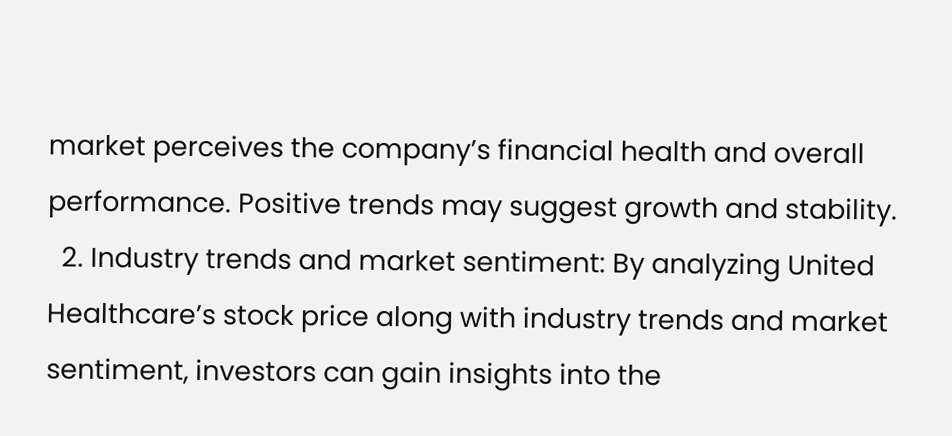market perceives the company’s financial health and overall performance. Positive trends may suggest growth and stability.
  2. Industry trends and market sentiment: By analyzing United Healthcare’s stock price along with industry trends and market sentiment, investors can gain insights into the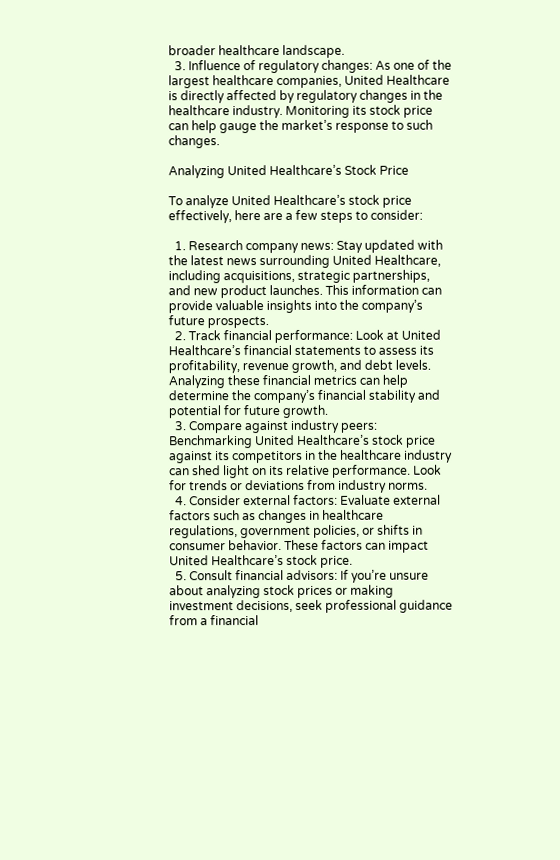broader healthcare landscape.
  3. Influence of regulatory changes: As one of the largest healthcare companies, United Healthcare is directly affected by regulatory changes in the healthcare industry. Monitoring its stock price can help gauge the market’s response to such changes.

Analyzing United Healthcare’s Stock Price

To analyze United Healthcare’s stock price effectively, here are a few steps to consider:

  1. Research company news: Stay updated with the latest news surrounding United Healthcare, including acquisitions, strategic partnerships, and new product launches. This information can provide valuable insights into the company’s future prospects.
  2. Track financial performance: Look at United Healthcare’s financial statements to assess its profitability, revenue growth, and debt levels. Analyzing these financial metrics can help determine the company’s financial stability and potential for future growth.
  3. Compare against industry peers: Benchmarking United Healthcare’s stock price against its competitors in the healthcare industry can shed light on its relative performance. Look for trends or deviations from industry norms.
  4. Consider external factors: Evaluate external factors such as changes in healthcare regulations, government policies, or shifts in consumer behavior. These factors can impact United Healthcare’s stock price.
  5. Consult financial advisors: If you’re unsure about analyzing stock prices or making investment decisions, seek professional guidance from a financial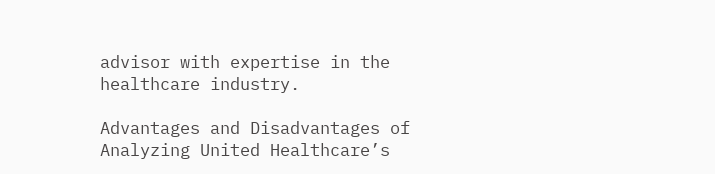advisor with expertise in the healthcare industry.

Advantages and Disadvantages of Analyzing United Healthcare’s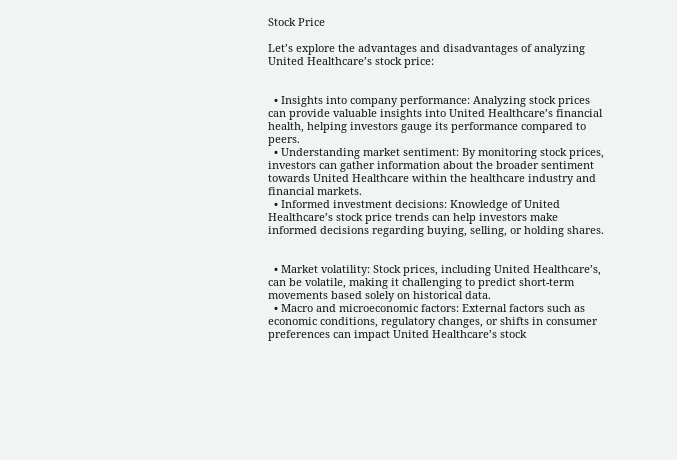Stock Price

Let’s explore the advantages and disadvantages of analyzing United Healthcare’s stock price:


  • Insights into company performance: Analyzing stock prices can provide valuable insights into United Healthcare’s financial health, helping investors gauge its performance compared to peers.
  • Understanding market sentiment: By monitoring stock prices, investors can gather information about the broader sentiment towards United Healthcare within the healthcare industry and financial markets.
  • Informed investment decisions: Knowledge of United Healthcare’s stock price trends can help investors make informed decisions regarding buying, selling, or holding shares.


  • Market volatility: Stock prices, including United Healthcare’s, can be volatile, making it challenging to predict short-term movements based solely on historical data.
  • Macro and microeconomic factors: External factors such as economic conditions, regulatory changes, or shifts in consumer preferences can impact United Healthcare’s stock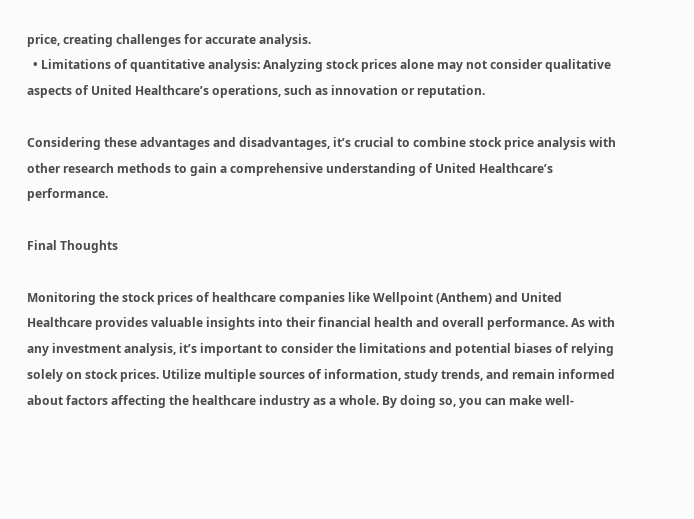price, creating challenges for accurate analysis.
  • Limitations of quantitative analysis: Analyzing stock prices alone may not consider qualitative aspects of United Healthcare’s operations, such as innovation or reputation.

Considering these advantages and disadvantages, it’s crucial to combine stock price analysis with other research methods to gain a comprehensive understanding of United Healthcare’s performance.

Final Thoughts

Monitoring the stock prices of healthcare companies like Wellpoint (Anthem) and United Healthcare provides valuable insights into their financial health and overall performance. As with any investment analysis, it’s important to consider the limitations and potential biases of relying solely on stock prices. Utilize multiple sources of information, study trends, and remain informed about factors affecting the healthcare industry as a whole. By doing so, you can make well-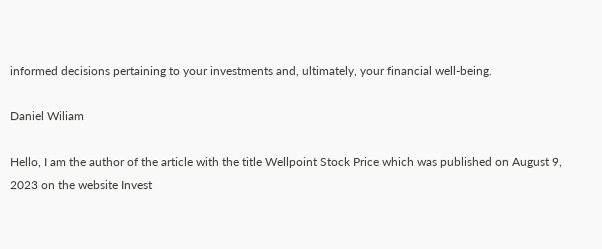informed decisions pertaining to your investments and, ultimately, your financial well-being.

Daniel Wiliam

Hello, I am the author of the article with the title Wellpoint Stock Price which was published on August 9, 2023 on the website Invest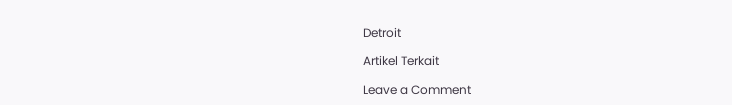Detroit

Artikel Terkait

Leave a Comment